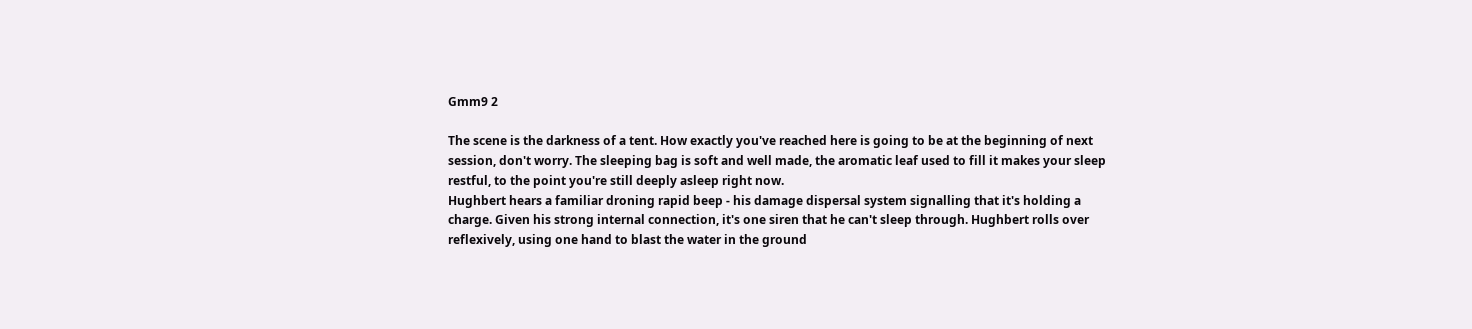Gmm9 2

The scene is the darkness of a tent. How exactly you've reached here is going to be at the beginning of next session, don't worry. The sleeping bag is soft and well made, the aromatic leaf used to fill it makes your sleep restful, to the point you're still deeply asleep right now.
Hughbert hears a familiar droning rapid beep - his damage dispersal system signalling that it's holding a charge. Given his strong internal connection, it's one siren that he can't sleep through. Hughbert rolls over reflexively, using one hand to blast the water in the ground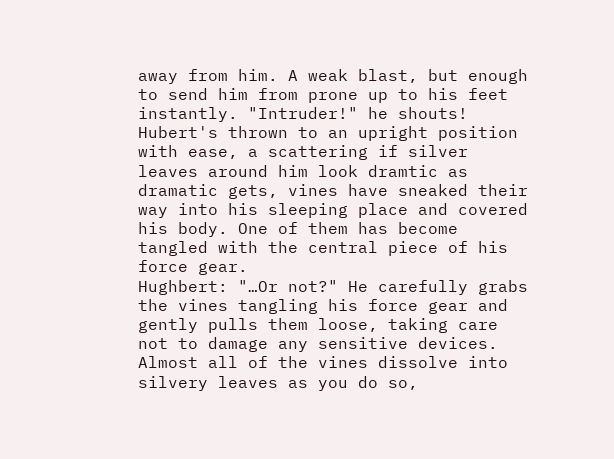away from him. A weak blast, but enough to send him from prone up to his feet instantly. "Intruder!" he shouts!
Hubert's thrown to an upright position with ease, a scattering if silver leaves around him look dramtic as dramatic gets, vines have sneaked their way into his sleeping place and covered his body. One of them has become tangled with the central piece of his force gear.
Hughbert: "…Or not?" He carefully grabs the vines tangling his force gear and gently pulls them loose, taking care not to damage any sensitive devices.
Almost all of the vines dissolve into silvery leaves as you do so,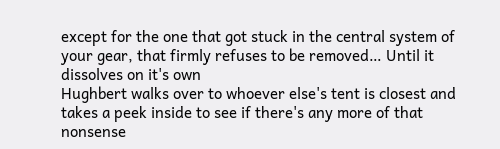except for the one that got stuck in the central system of your gear, that firmly refuses to be removed… Until it dissolves on it's own
Hughbert walks over to whoever else's tent is closest and takes a peek inside to see if there's any more of that nonsense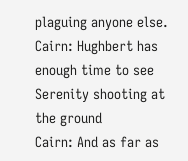plaguing anyone else.
Cairn: Hughbert has enough time to see Serenity shooting at the ground
Cairn: And as far as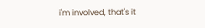i'm involved, that's it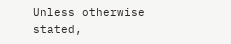Unless otherwise stated,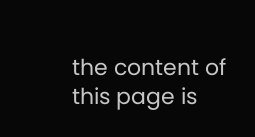the content of this page is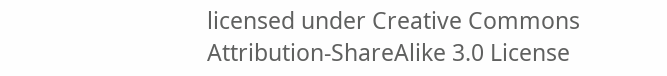licensed under Creative Commons Attribution-ShareAlike 3.0 License